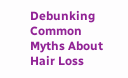Debunking Common Myths About Hair Loss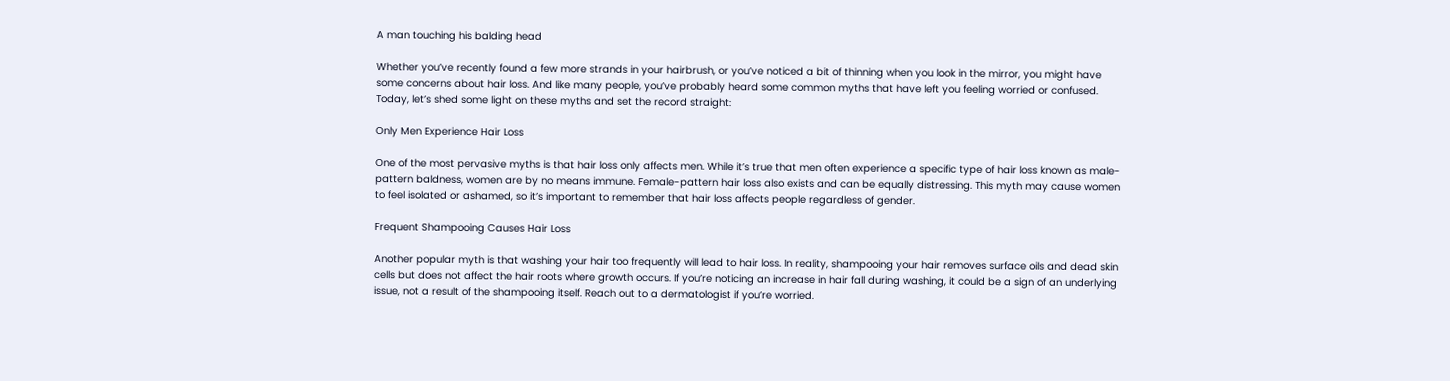A man touching his balding head

Whether you’ve recently found a few more strands in your hairbrush, or you’ve noticed a bit of thinning when you look in the mirror, you might have some concerns about hair loss. And like many people, you’ve probably heard some common myths that have left you feeling worried or confused. Today, let’s shed some light on these myths and set the record straight:

Only Men Experience Hair Loss

One of the most pervasive myths is that hair loss only affects men. While it’s true that men often experience a specific type of hair loss known as male-pattern baldness, women are by no means immune. Female-pattern hair loss also exists and can be equally distressing. This myth may cause women to feel isolated or ashamed, so it’s important to remember that hair loss affects people regardless of gender.

Frequent Shampooing Causes Hair Loss

Another popular myth is that washing your hair too frequently will lead to hair loss. In reality, shampooing your hair removes surface oils and dead skin cells but does not affect the hair roots where growth occurs. If you’re noticing an increase in hair fall during washing, it could be a sign of an underlying issue, not a result of the shampooing itself. Reach out to a dermatologist if you’re worried.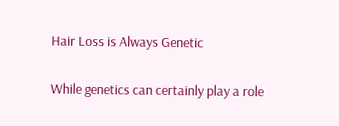Hair Loss is Always Genetic

While genetics can certainly play a role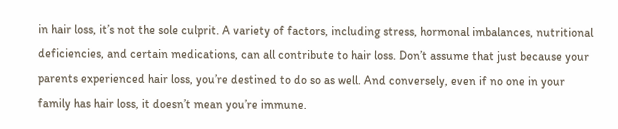in hair loss, it’s not the sole culprit. A variety of factors, including stress, hormonal imbalances, nutritional deficiencies, and certain medications, can all contribute to hair loss. Don’t assume that just because your parents experienced hair loss, you’re destined to do so as well. And conversely, even if no one in your family has hair loss, it doesn’t mean you’re immune.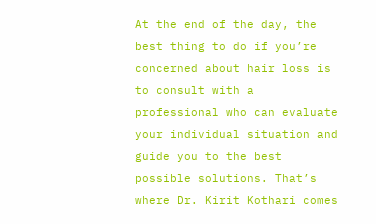At the end of the day, the best thing to do if you’re concerned about hair loss is to consult with a professional who can evaluate your individual situation and guide you to the best possible solutions. That’s where Dr. Kirit Kothari comes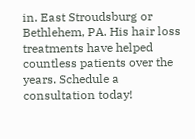in. East Stroudsburg or Bethlehem, PA. His hair loss treatments have helped countless patients over the years. Schedule a consultation today!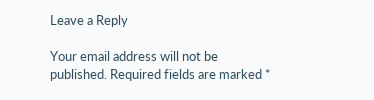Leave a Reply

Your email address will not be published. Required fields are marked *